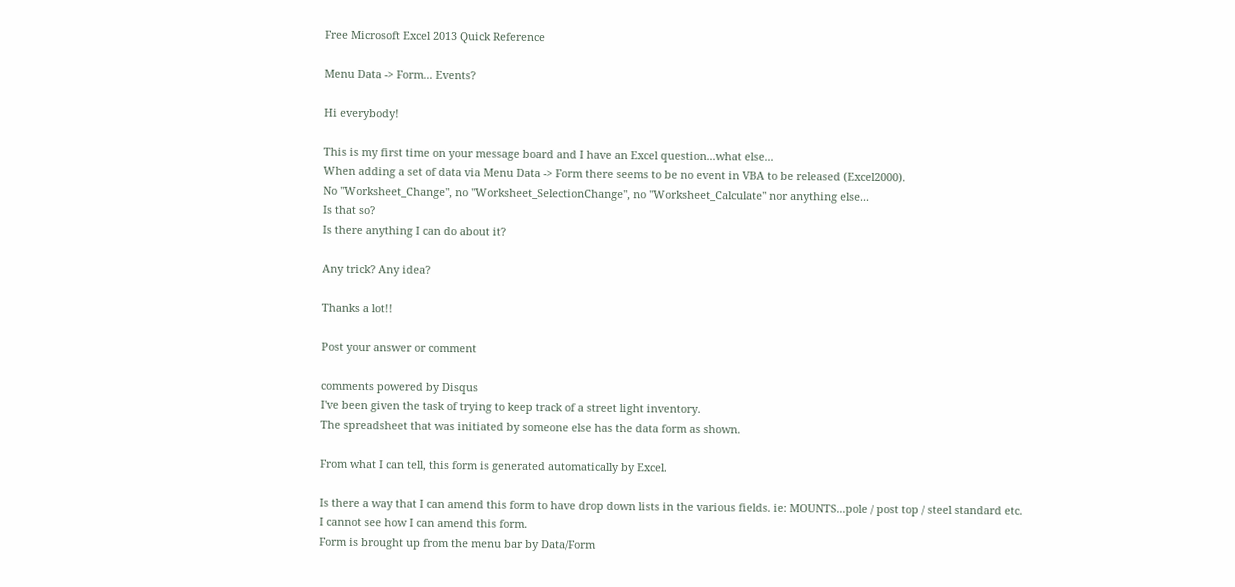Free Microsoft Excel 2013 Quick Reference

Menu Data -> Form... Events?

Hi everybody!

This is my first time on your message board and I have an Excel question...what else...
When adding a set of data via Menu Data -> Form there seems to be no event in VBA to be released (Excel2000).
No "Worksheet_Change", no "Worksheet_SelectionChange", no "Worksheet_Calculate" nor anything else...
Is that so?
Is there anything I can do about it?

Any trick? Any idea?

Thanks a lot!!

Post your answer or comment

comments powered by Disqus
I've been given the task of trying to keep track of a street light inventory.
The spreadsheet that was initiated by someone else has the data form as shown.

From what I can tell, this form is generated automatically by Excel.

Is there a way that I can amend this form to have drop down lists in the various fields. ie: MOUNTS...pole / post top / steel standard etc.
I cannot see how I can amend this form.
Form is brought up from the menu bar by Data/Form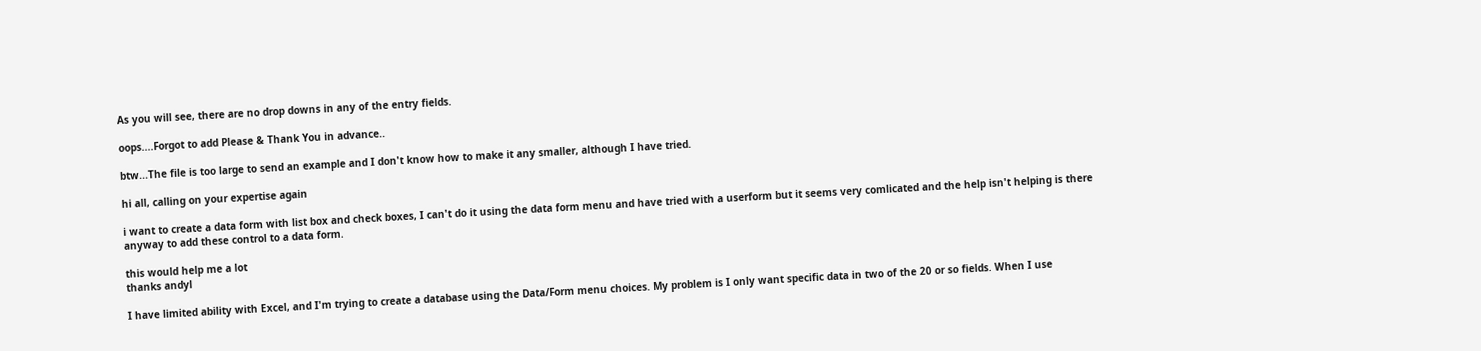As you will see, there are no drop downs in any of the entry fields.

oops....Forgot to add Please & Thank You in advance..

btw...The file is too large to send an example and I don't know how to make it any smaller, although I have tried.

hi all, calling on your expertise again

i want to create a data form with list box and check boxes, I can't do it using the data form menu and have tried with a userform but it seems very comlicated and the help isn't helping is there anyway to add these control to a data form.

this would help me a lot
thanks andyl

I have limited ability with Excel, and I'm trying to create a database using the Data/Form menu choices. My problem is I only want specific data in two of the 20 or so fields. When I use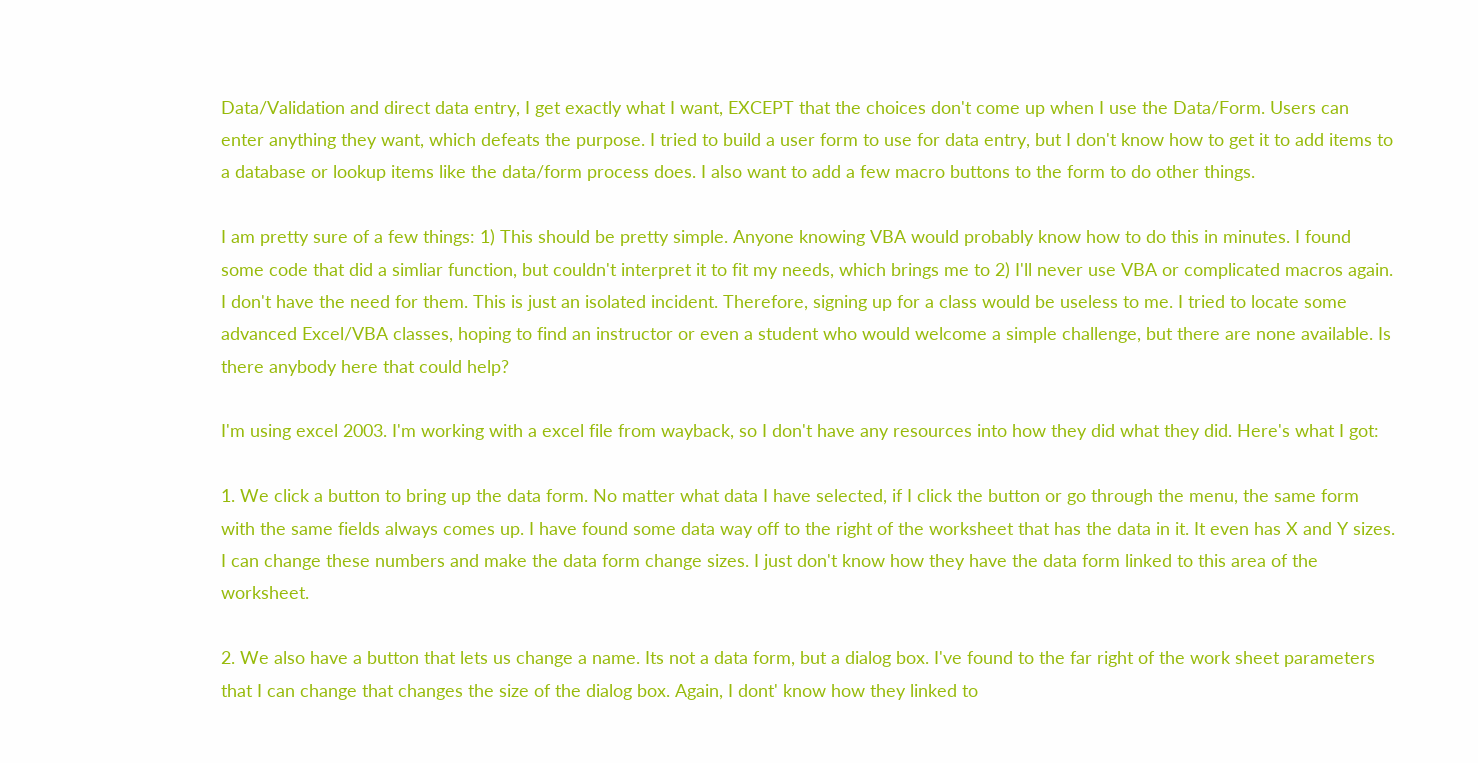Data/Validation and direct data entry, I get exactly what I want, EXCEPT that the choices don't come up when I use the Data/Form. Users can enter anything they want, which defeats the purpose. I tried to build a user form to use for data entry, but I don't know how to get it to add items to a database or lookup items like the data/form process does. I also want to add a few macro buttons to the form to do other things.

I am pretty sure of a few things: 1) This should be pretty simple. Anyone knowing VBA would probably know how to do this in minutes. I found some code that did a simliar function, but couldn't interpret it to fit my needs, which brings me to 2) I'll never use VBA or complicated macros again. I don't have the need for them. This is just an isolated incident. Therefore, signing up for a class would be useless to me. I tried to locate some advanced Excel/VBA classes, hoping to find an instructor or even a student who would welcome a simple challenge, but there are none available. Is there anybody here that could help?

I'm using excel 2003. I'm working with a excel file from wayback, so I don't have any resources into how they did what they did. Here's what I got:

1. We click a button to bring up the data form. No matter what data I have selected, if I click the button or go through the menu, the same form with the same fields always comes up. I have found some data way off to the right of the worksheet that has the data in it. It even has X and Y sizes. I can change these numbers and make the data form change sizes. I just don't know how they have the data form linked to this area of the worksheet.

2. We also have a button that lets us change a name. Its not a data form, but a dialog box. I've found to the far right of the work sheet parameters that I can change that changes the size of the dialog box. Again, I dont' know how they linked to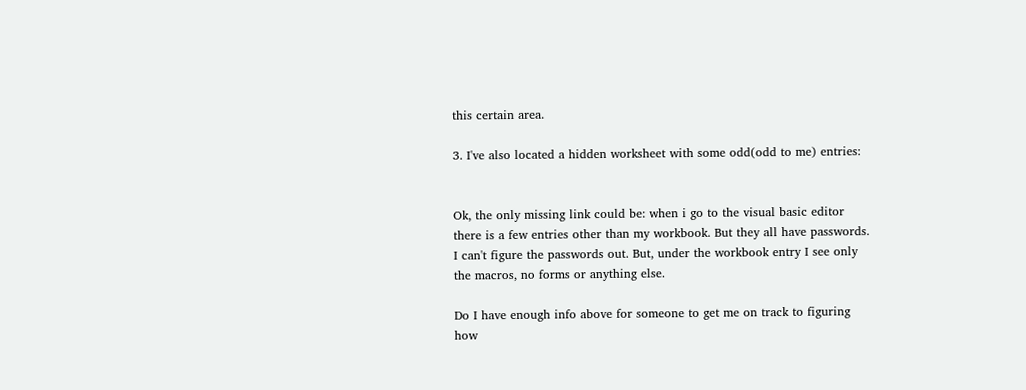this certain area.

3. I've also located a hidden worksheet with some odd(odd to me) entries:


Ok, the only missing link could be: when i go to the visual basic editor there is a few entries other than my workbook. But they all have passwords. I can't figure the passwords out. But, under the workbook entry I see only the macros, no forms or anything else.

Do I have enough info above for someone to get me on track to figuring how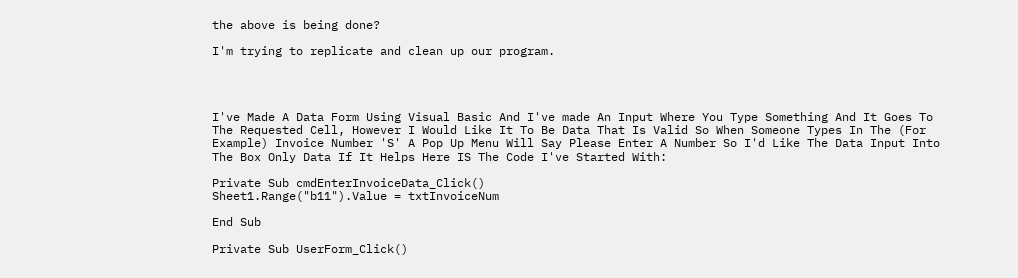the above is being done?

I'm trying to replicate and clean up our program.




I've Made A Data Form Using Visual Basic And I've made An Input Where You Type Something And It Goes To The Requested Cell, However I Would Like It To Be Data That Is Valid So When Someone Types In The (For Example) Invoice Number 'S' A Pop Up Menu Will Say Please Enter A Number So I'd Like The Data Input Into The Box Only Data If It Helps Here IS The Code I've Started With:

Private Sub cmdEnterInvoiceData_Click()
Sheet1.Range("b11").Value = txtInvoiceNum

End Sub

Private Sub UserForm_Click()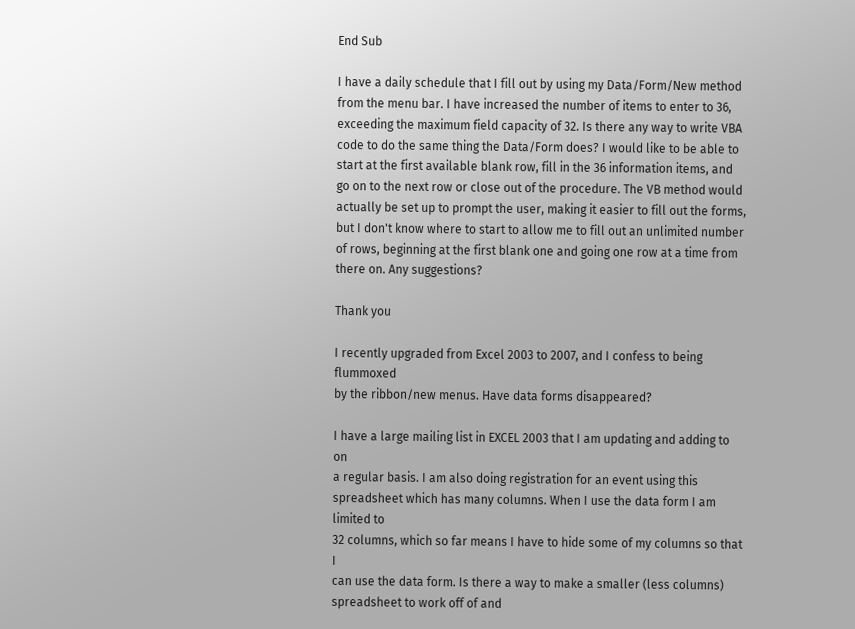End Sub

I have a daily schedule that I fill out by using my Data/Form/New method from the menu bar. I have increased the number of items to enter to 36, exceeding the maximum field capacity of 32. Is there any way to write VBA code to do the same thing the Data/Form does? I would like to be able to start at the first available blank row, fill in the 36 information items, and go on to the next row or close out of the procedure. The VB method would actually be set up to prompt the user, making it easier to fill out the forms, but I don't know where to start to allow me to fill out an unlimited number of rows, beginning at the first blank one and going one row at a time from there on. Any suggestions?

Thank you

I recently upgraded from Excel 2003 to 2007, and I confess to being flummoxed
by the ribbon/new menus. Have data forms disappeared?

I have a large mailing list in EXCEL 2003 that I am updating and adding to on
a regular basis. I am also doing registration for an event using this
spreadsheet which has many columns. When I use the data form I am limited to
32 columns, which so far means I have to hide some of my columns so that I
can use the data form. Is there a way to make a smaller (less columns)
spreadsheet to work off of and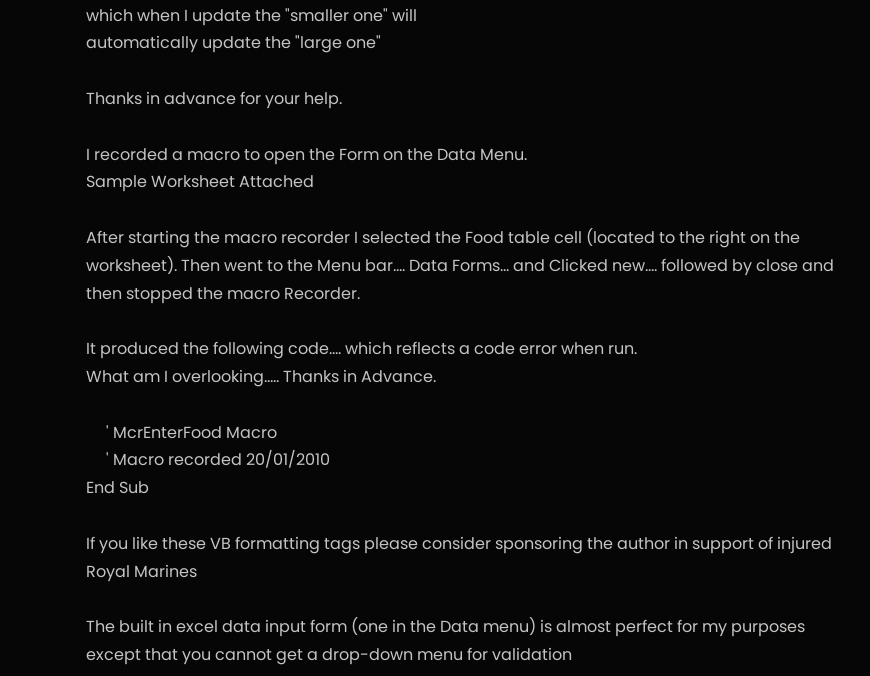which when I update the "smaller one" will
automatically update the "large one"

Thanks in advance for your help.

I recorded a macro to open the Form on the Data Menu.
Sample Worksheet Attached

After starting the macro recorder I selected the Food table cell (located to the right on the worksheet). Then went to the Menu bar.... Data Forms... and Clicked new.... followed by close and then stopped the macro Recorder.

It produced the following code.... which reflects a code error when run.
What am I overlooking..... Thanks in Advance.

     ' McrEnterFood Macro
     ' Macro recorded 20/01/2010
End Sub

If you like these VB formatting tags please consider sponsoring the author in support of injured Royal Marines

The built in excel data input form (one in the Data menu) is almost perfect for my purposes except that you cannot get a drop-down menu for validation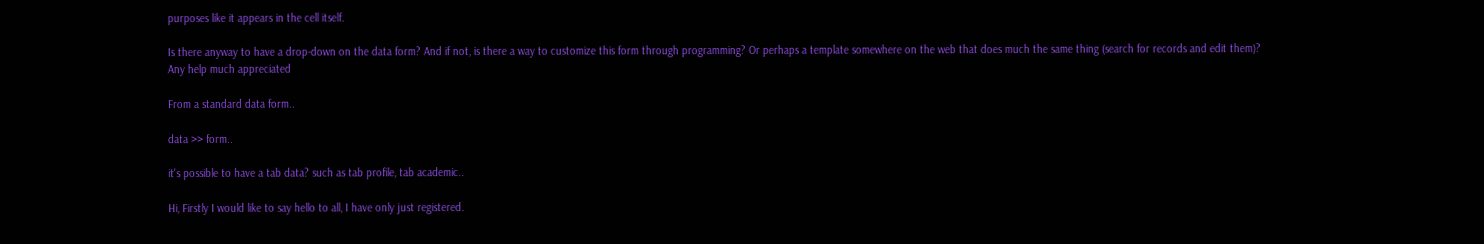purposes like it appears in the cell itself.

Is there anyway to have a drop-down on the data form? And if not, is there a way to customize this form through programming? Or perhaps a template somewhere on the web that does much the same thing (search for records and edit them)?
Any help much appreciated

From a standard data form..

data >> form..

it's possible to have a tab data? such as tab profile, tab academic..

Hi, Firstly I would like to say hello to all, I have only just registered.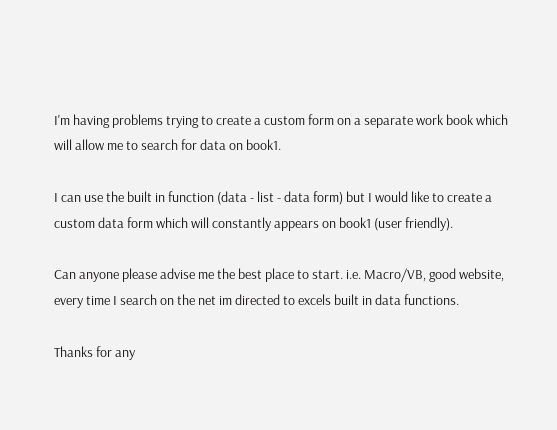I'm having problems trying to create a custom form on a separate work book which will allow me to search for data on book1.

I can use the built in function (data - list - data form) but I would like to create a custom data form which will constantly appears on book1 (user friendly).

Can anyone please advise me the best place to start. i.e. Macro/VB, good website, every time I search on the net im directed to excels built in data functions.

Thanks for any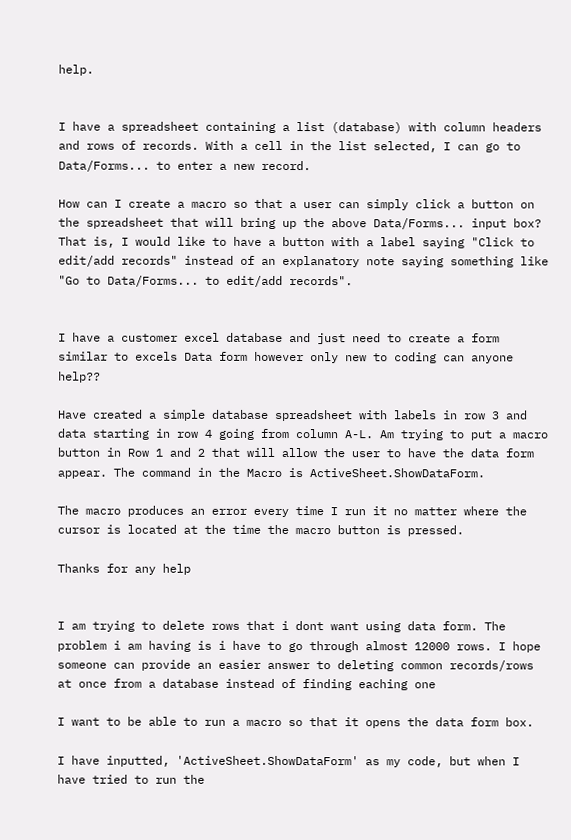help.


I have a spreadsheet containing a list (database) with column headers and rows of records. With a cell in the list selected, I can go to Data/Forms... to enter a new record.

How can I create a macro so that a user can simply click a button on the spreadsheet that will bring up the above Data/Forms... input box? That is, I would like to have a button with a label saying "Click to edit/add records" instead of an explanatory note saying something like "Go to Data/Forms... to edit/add records".


I have a customer excel database and just need to create a form similar to excels Data form however only new to coding can anyone help??

Have created a simple database spreadsheet with labels in row 3 and data starting in row 4 going from column A-L. Am trying to put a macro button in Row 1 and 2 that will allow the user to have the data form appear. The command in the Macro is ActiveSheet.ShowDataForm.

The macro produces an error every time I run it no matter where the cursor is located at the time the macro button is pressed.

Thanks for any help


I am trying to delete rows that i dont want using data form. The problem i am having is i have to go through almost 12000 rows. I hope someone can provide an easier answer to deleting common records/rows at once from a database instead of finding eaching one

I want to be able to run a macro so that it opens the data form box.

I have inputted, 'ActiveSheet.ShowDataForm' as my code, but when I have tried to run the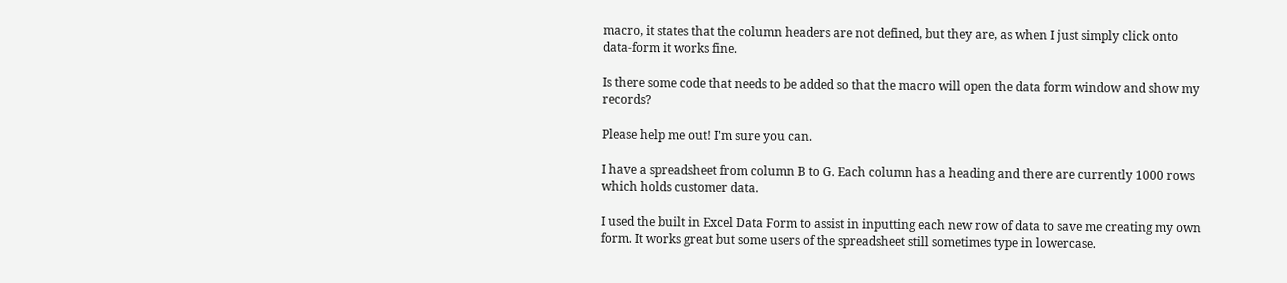macro, it states that the column headers are not defined, but they are, as when I just simply click onto data-form it works fine.

Is there some code that needs to be added so that the macro will open the data form window and show my records?

Please help me out! I'm sure you can.

I have a spreadsheet from column B to G. Each column has a heading and there are currently 1000 rows which holds customer data.

I used the built in Excel Data Form to assist in inputting each new row of data to save me creating my own form. It works great but some users of the spreadsheet still sometimes type in lowercase.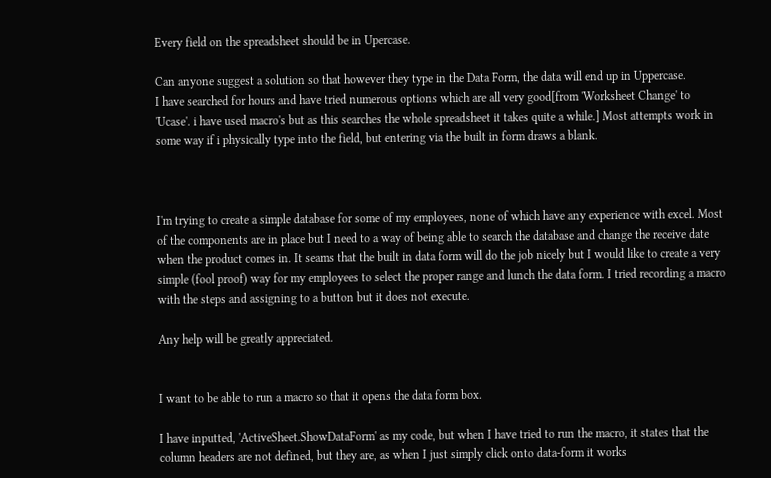Every field on the spreadsheet should be in Upercase.

Can anyone suggest a solution so that however they type in the Data Form, the data will end up in Uppercase.
I have searched for hours and have tried numerous options which are all very good[from 'Worksheet Change' to 'Ucase'. i have used macro's but as this searches the whole spreadsheet it takes quite a while.] Most attempts work in some way if i physically type into the field, but entering via the built in form draws a blank.



I'm trying to create a simple database for some of my employees, none of which have any experience with excel. Most of the components are in place but I need to a way of being able to search the database and change the receive date when the product comes in. It seams that the built in data form will do the job nicely but I would like to create a very simple (fool proof) way for my employees to select the proper range and lunch the data form. I tried recording a macro with the steps and assigning to a button but it does not execute.

Any help will be greatly appreciated.


I want to be able to run a macro so that it opens the data form box.

I have inputted, 'ActiveSheet.ShowDataForm' as my code, but when I have tried to run the macro, it states that the column headers are not defined, but they are, as when I just simply click onto data-form it works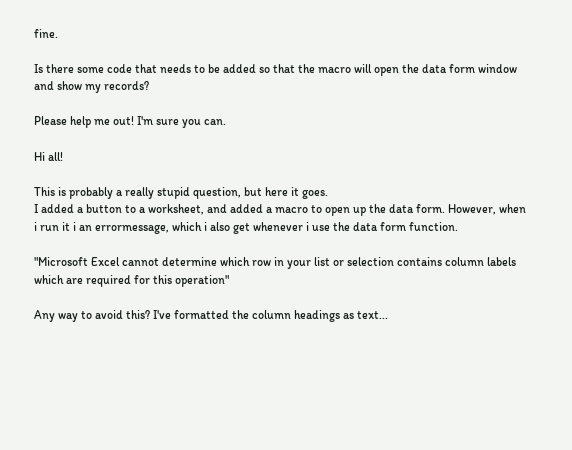fine.

Is there some code that needs to be added so that the macro will open the data form window and show my records?

Please help me out! I'm sure you can.

Hi all!

This is probably a really stupid question, but here it goes.
I added a button to a worksheet, and added a macro to open up the data form. However, when i run it i an errormessage, which i also get whenever i use the data form function.

"Microsoft Excel cannot determine which row in your list or selection contains column labels which are required for this operation"

Any way to avoid this? I've formatted the column headings as text...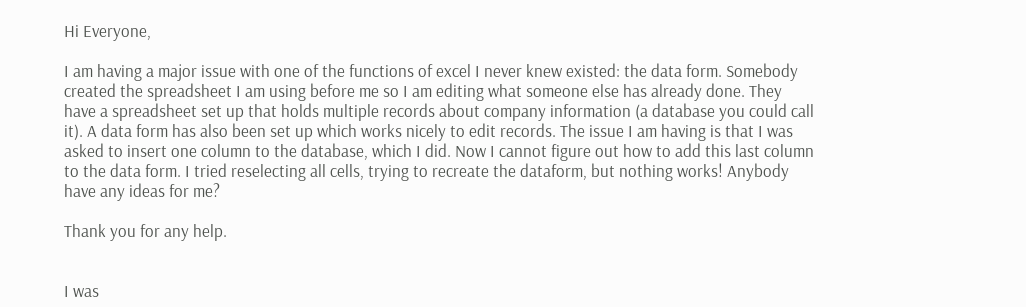Hi Everyone,

I am having a major issue with one of the functions of excel I never knew existed: the data form. Somebody created the spreadsheet I am using before me so I am editing what someone else has already done. They have a spreadsheet set up that holds multiple records about company information (a database you could call it). A data form has also been set up which works nicely to edit records. The issue I am having is that I was asked to insert one column to the database, which I did. Now I cannot figure out how to add this last column to the data form. I tried reselecting all cells, trying to recreate the dataform, but nothing works! Anybody have any ideas for me?

Thank you for any help.


I was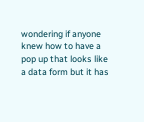wondering if anyone knew how to have a pop up that looks like a data form but it has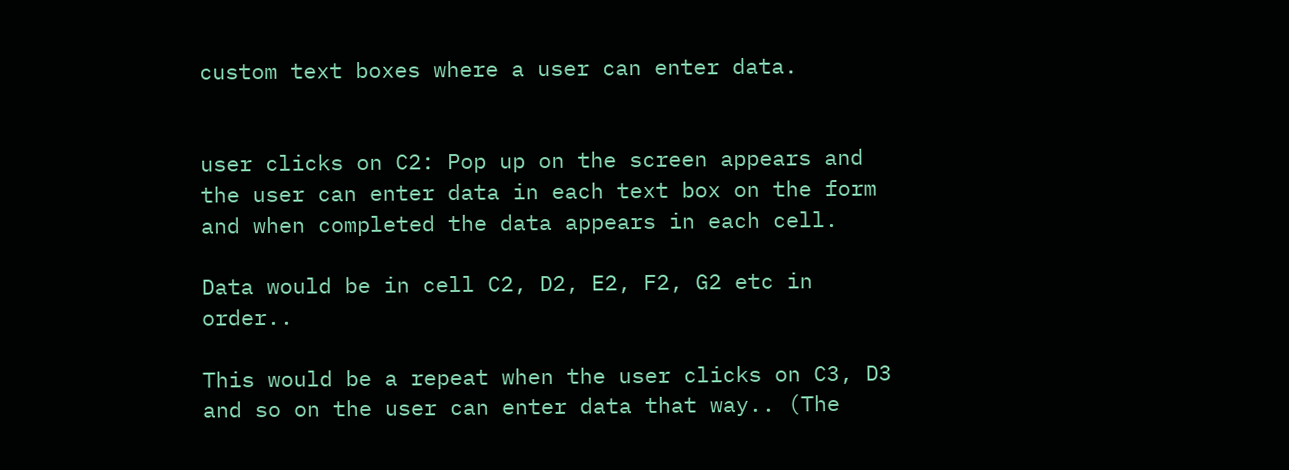custom text boxes where a user can enter data.


user clicks on C2: Pop up on the screen appears and the user can enter data in each text box on the form and when completed the data appears in each cell.

Data would be in cell C2, D2, E2, F2, G2 etc in order..

This would be a repeat when the user clicks on C3, D3 and so on the user can enter data that way.. (The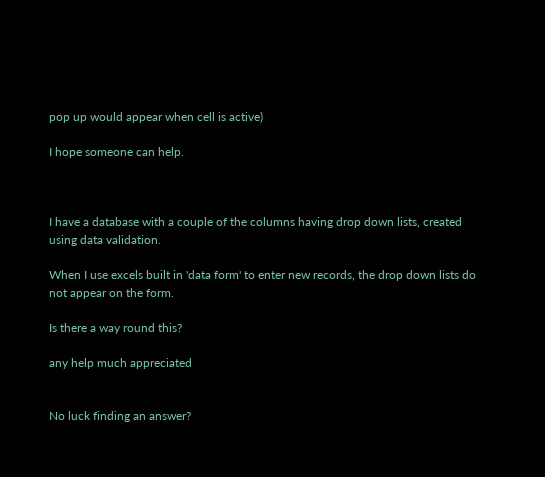pop up would appear when cell is active)

I hope someone can help.



I have a database with a couple of the columns having drop down lists, created using data validation.

When I use excels built in 'data form' to enter new records, the drop down lists do not appear on the form.

Is there a way round this?

any help much appreciated


No luck finding an answer?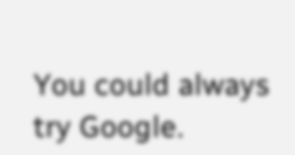You could always try Google.